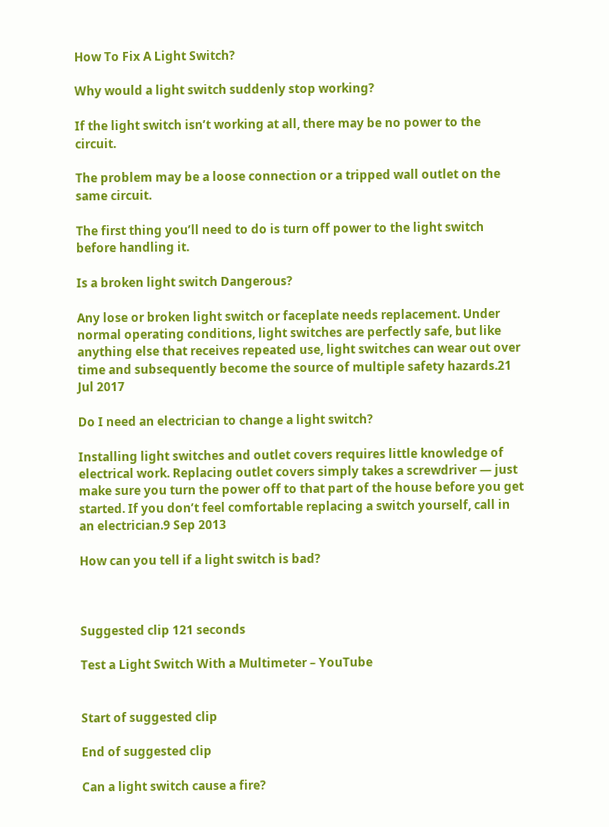How To Fix A Light Switch?

Why would a light switch suddenly stop working?

If the light switch isn’t working at all, there may be no power to the circuit.

The problem may be a loose connection or a tripped wall outlet on the same circuit.

The first thing you’ll need to do is turn off power to the light switch before handling it.

Is a broken light switch Dangerous?

Any lose or broken light switch or faceplate needs replacement. Under normal operating conditions, light switches are perfectly safe, but like anything else that receives repeated use, light switches can wear out over time and subsequently become the source of multiple safety hazards.21 Jul 2017

Do I need an electrician to change a light switch?

Installing light switches and outlet covers requires little knowledge of electrical work. Replacing outlet covers simply takes a screwdriver — just make sure you turn the power off to that part of the house before you get started. If you don’t feel comfortable replacing a switch yourself, call in an electrician.9 Sep 2013

How can you tell if a light switch is bad?



Suggested clip 121 seconds

Test a Light Switch With a Multimeter – YouTube


Start of suggested clip

End of suggested clip

Can a light switch cause a fire?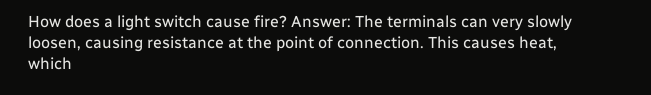How does a light switch cause fire? Answer: The terminals can very slowly loosen, causing resistance at the point of connection. This causes heat, which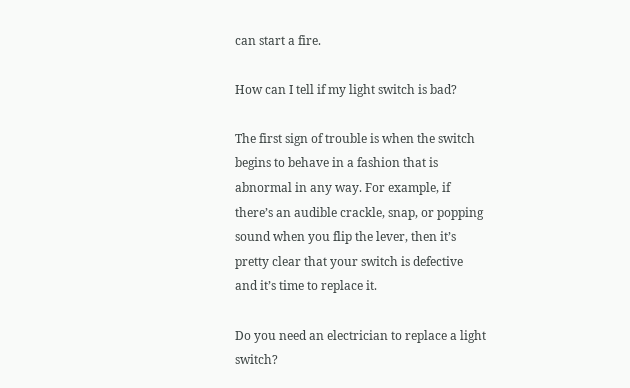can start a fire.

How can I tell if my light switch is bad?

The first sign of trouble is when the switch begins to behave in a fashion that is abnormal in any way. For example, if there’s an audible crackle, snap, or popping sound when you flip the lever, then it’s pretty clear that your switch is defective and it’s time to replace it.

Do you need an electrician to replace a light switch?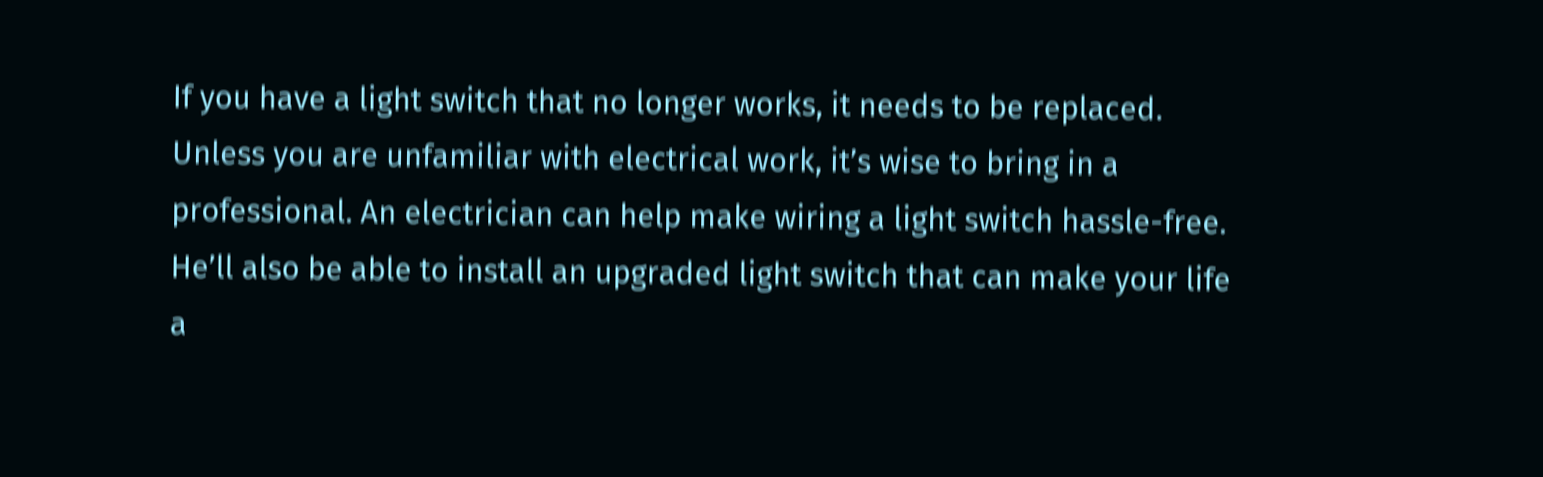If you have a light switch that no longer works, it needs to be replaced. Unless you are unfamiliar with electrical work, it’s wise to bring in a professional. An electrician can help make wiring a light switch hassle-free. He’ll also be able to install an upgraded light switch that can make your life a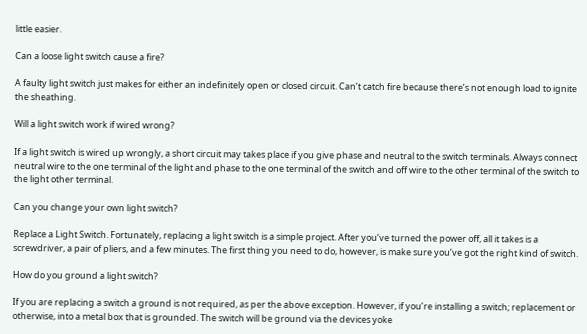little easier.

Can a loose light switch cause a fire?

A faulty light switch just makes for either an indefinitely open or closed circuit. Can’t catch fire because there’s not enough load to ignite the sheathing.

Will a light switch work if wired wrong?

If a light switch is wired up wrongly, a short circuit may takes place if you give phase and neutral to the switch terminals. Always connect neutral wire to the one terminal of the light and phase to the one terminal of the switch and off wire to the other terminal of the switch to the light other terminal.

Can you change your own light switch?

Replace a Light Switch. Fortunately, replacing a light switch is a simple project. After you’ve turned the power off, all it takes is a screwdriver, a pair of pliers, and a few minutes. The first thing you need to do, however, is make sure you’ve got the right kind of switch.

How do you ground a light switch?

If you are replacing a switch a ground is not required, as per the above exception. However, if you’re installing a switch; replacement or otherwise, into a metal box that is grounded. The switch will be ground via the devices yoke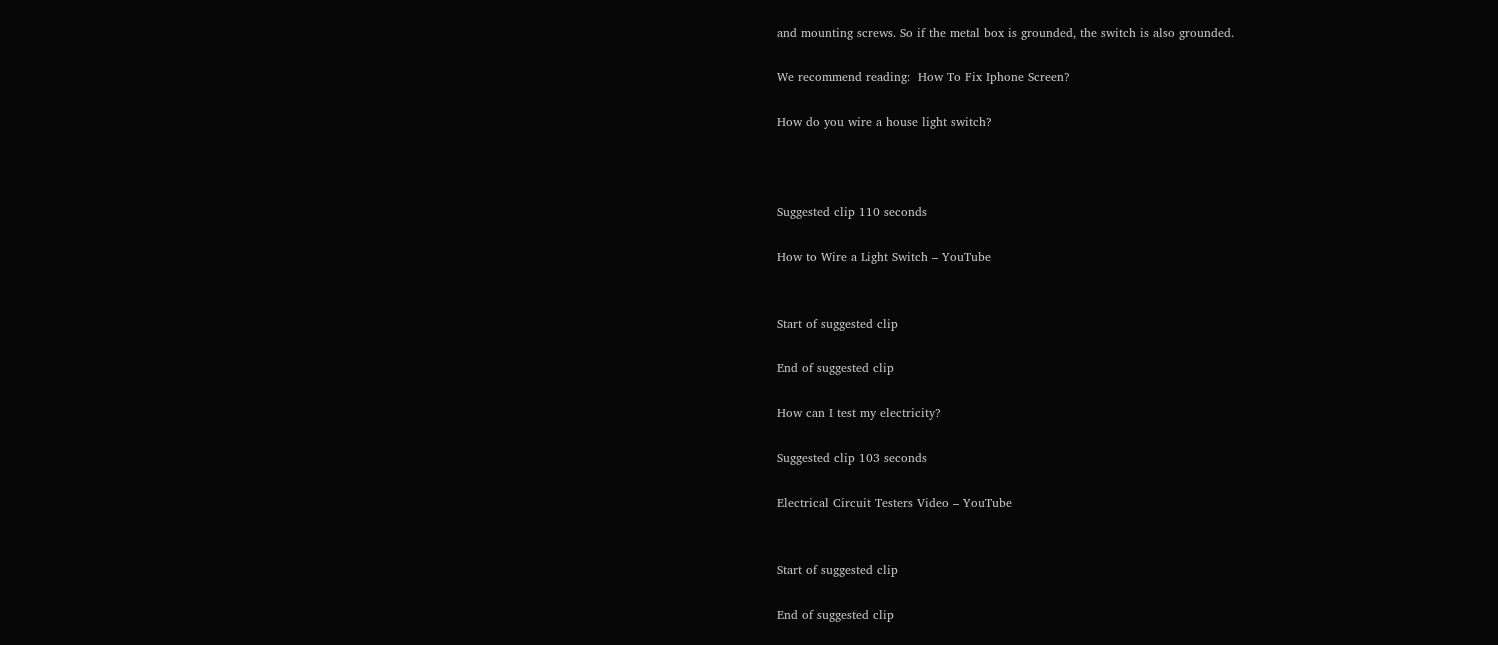and mounting screws. So if the metal box is grounded, the switch is also grounded.

We recommend reading:  How To Fix Iphone Screen?

How do you wire a house light switch?



Suggested clip 110 seconds

How to Wire a Light Switch – YouTube


Start of suggested clip

End of suggested clip

How can I test my electricity?

Suggested clip 103 seconds

Electrical Circuit Testers Video – YouTube


Start of suggested clip

End of suggested clip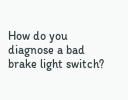How do you diagnose a bad brake light switch?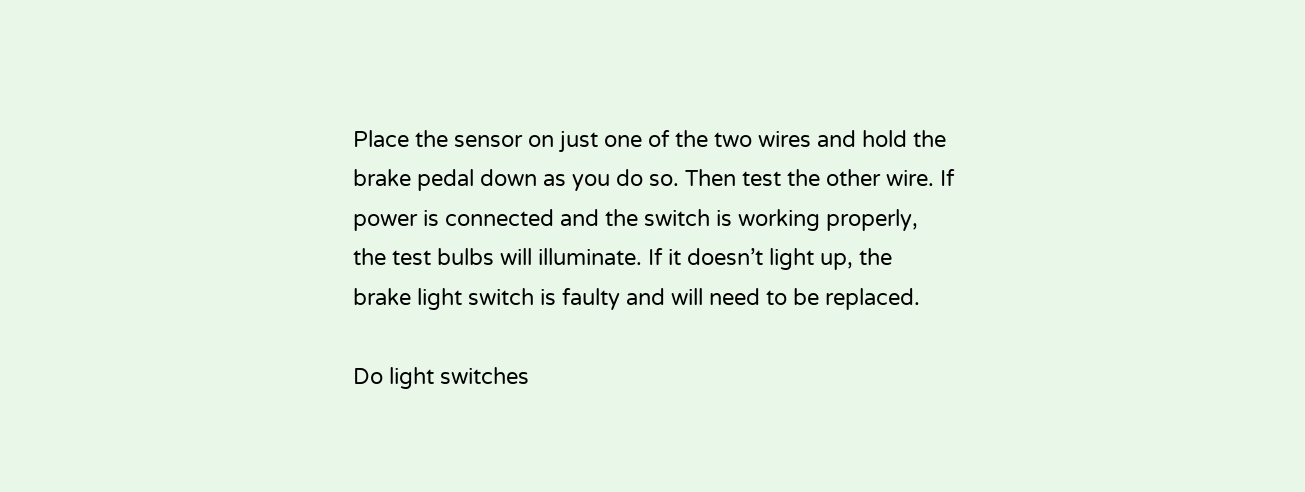Place the sensor on just one of the two wires and hold the brake pedal down as you do so. Then test the other wire. If power is connected and the switch is working properly, the test bulbs will illuminate. If it doesn’t light up, the brake light switch is faulty and will need to be replaced.

Do light switches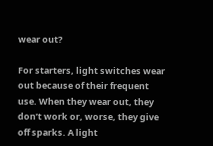wear out?

For starters, light switches wear out because of their frequent use. When they wear out, they don’t work or, worse, they give off sparks. A light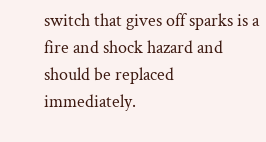switch that gives off sparks is a fire and shock hazard and should be replaced immediately.